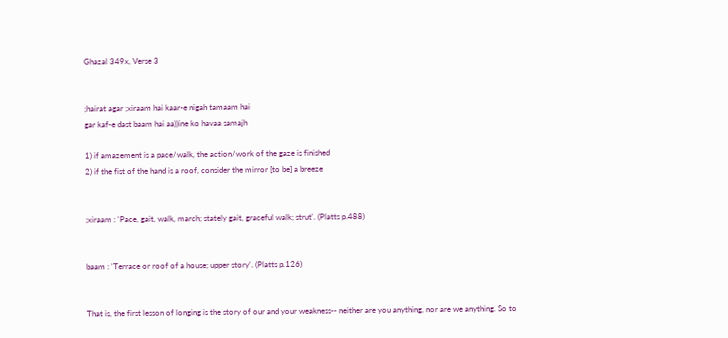Ghazal 349x, Verse 3


;hairat agar ;xiraam hai kaar-e nigah tamaam hai
gar kaf-e dast baam hai aa))ine ko havaa samajh

1) if amazement is a pace/walk, the action/work of the gaze is finished
2) if the fist of the hand is a roof, consider the mirror [to be] a breeze


;xiraam : 'Pace, gait, walk, march; stately gait, graceful walk; strut'. (Platts p.488)


baam : 'Terrace or roof of a house; upper story'. (Platts p.126)


That is, the first lesson of longing is the story of our and your weakness-- neither are you anything, nor are we anything. So to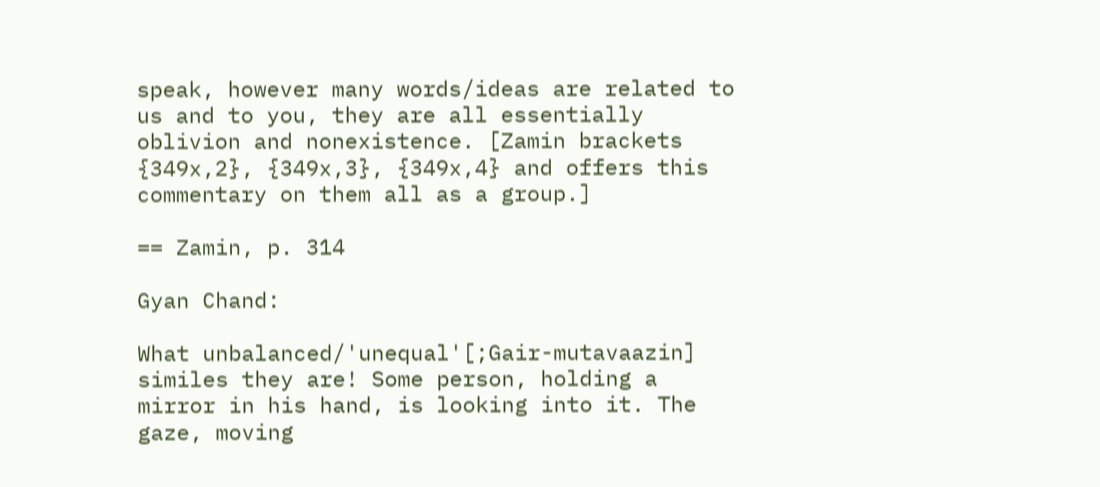speak, however many words/ideas are related to us and to you, they are all essentially oblivion and nonexistence. [Zamin brackets {349x,2}, {349x,3}, {349x,4} and offers this commentary on them all as a group.]

== Zamin, p. 314

Gyan Chand:

What unbalanced/'unequal'[;Gair-mutavaazin] similes they are! Some person, holding a mirror in his hand, is looking into it. The gaze, moving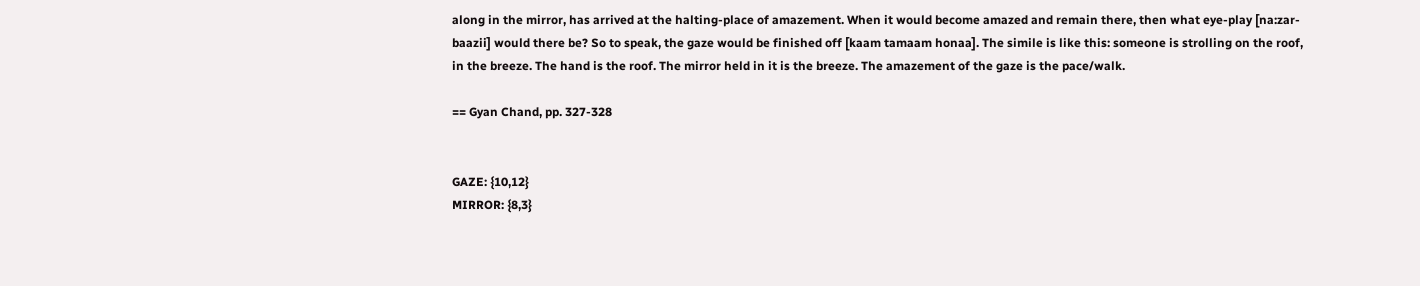along in the mirror, has arrived at the halting-place of amazement. When it would become amazed and remain there, then what eye-play [na:zar-baazii] would there be? So to speak, the gaze would be finished off [kaam tamaam honaa]. The simile is like this: someone is strolling on the roof, in the breeze. The hand is the roof. The mirror held in it is the breeze. The amazement of the gaze is the pace/walk.

== Gyan Chand, pp. 327-328


GAZE: {10,12}
MIRROR: {8,3}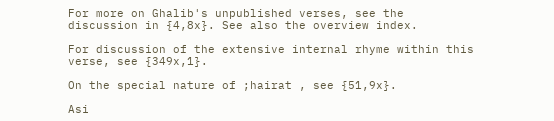For more on Ghalib's unpublished verses, see the discussion in {4,8x}. See also the overview index.

For discussion of the extensive internal rhyme within this verse, see {349x,1}.

On the special nature of ;hairat , see {51,9x}.

Asi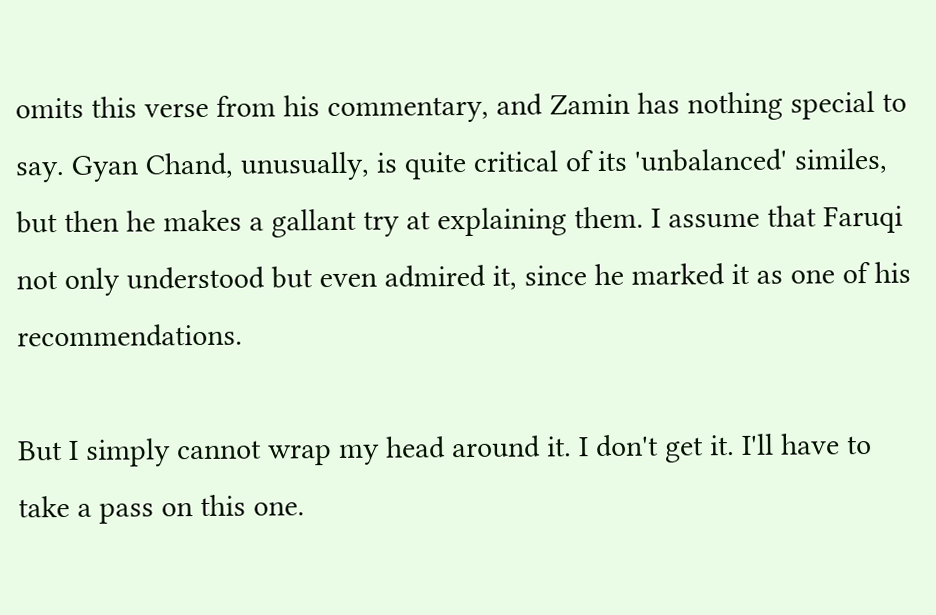omits this verse from his commentary, and Zamin has nothing special to say. Gyan Chand, unusually, is quite critical of its 'unbalanced' similes, but then he makes a gallant try at explaining them. I assume that Faruqi not only understood but even admired it, since he marked it as one of his recommendations.

But I simply cannot wrap my head around it. I don't get it. I'll have to take a pass on this one.